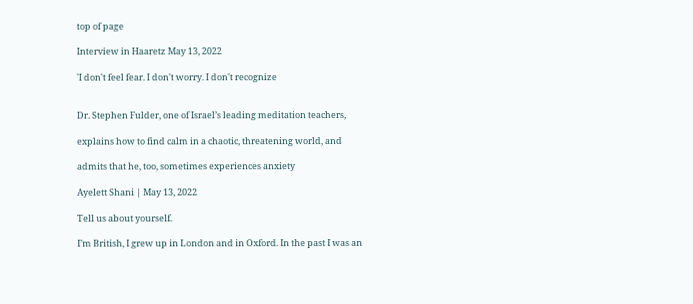top of page

Interview in Haaretz May 13, 2022

'I don't feel fear. I don't worry. I don't recognize


Dr. Stephen Fulder, one of Israel’s leading meditation teachers,

explains how to find calm in a chaotic, threatening world, and

admits that he, too, sometimes experiences anxiety

Ayelett Shani | May 13, 2022

Tell us about yourself.

I’m British, I grew up in London and in Oxford. In the past I was an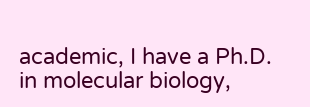academic, I have a Ph.D. in molecular biology,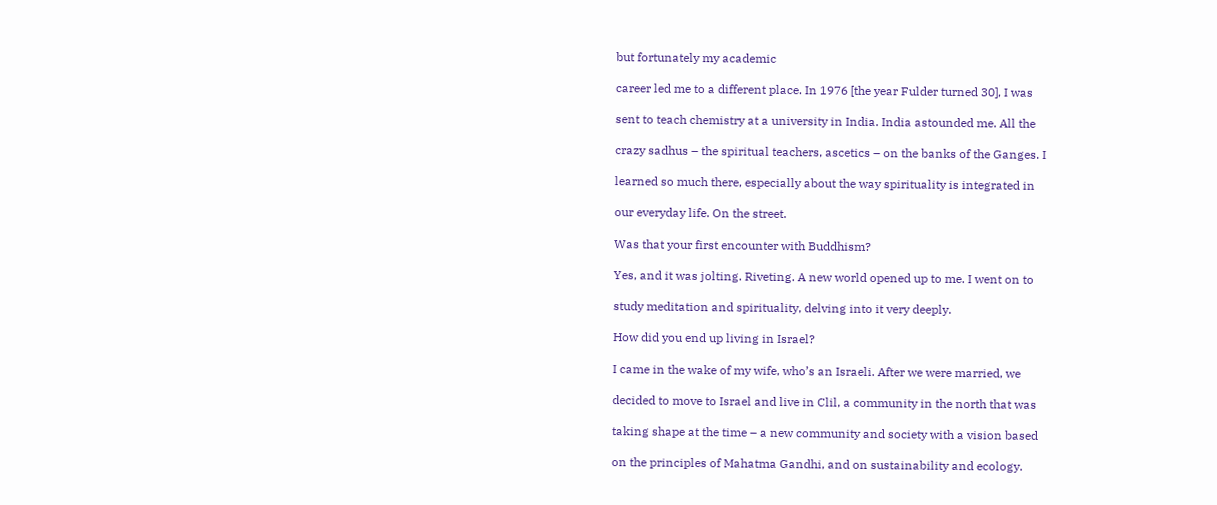but fortunately my academic

career led me to a different place. In 1976 [the year Fulder turned 30], I was

sent to teach chemistry at a university in India. India astounded me. All the

crazy sadhus – the spiritual teachers, ascetics – on the banks of the Ganges. I

learned so much there, especially about the way spirituality is integrated in

our everyday life. On the street.

Was that your first encounter with Buddhism?

Yes, and it was jolting. Riveting. A new world opened up to me. I went on to

study meditation and spirituality, delving into it very deeply.

How did you end up living in Israel?

I came in the wake of my wife, who’s an Israeli. After we were married, we

decided to move to Israel and live in Clil, a community in the north that was

taking shape at the time – a new community and society with a vision based

on the principles of Mahatma Gandhi, and on sustainability and ecology.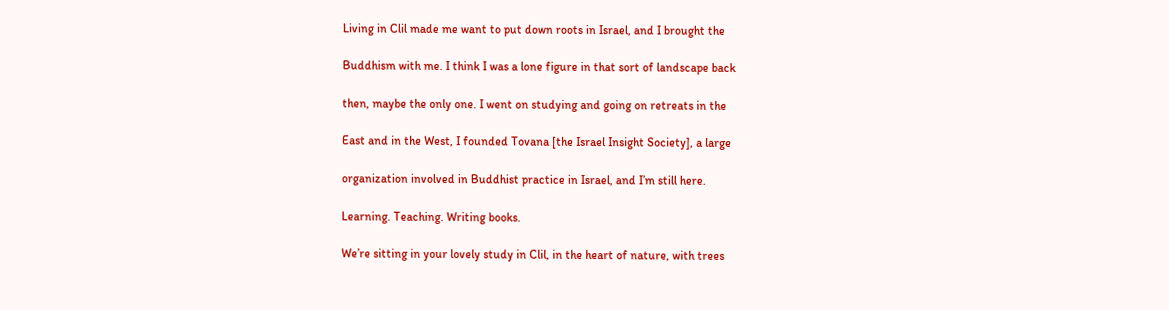Living in Clil made me want to put down roots in Israel, and I brought the

Buddhism with me. I think I was a lone figure in that sort of landscape back

then, maybe the only one. I went on studying and going on retreats in the

East and in the West, I founded Tovana [the Israel Insight Society], a large

organization involved in Buddhist practice in Israel, and I’m still here.

Learning. Teaching. Writing books.

We’re sitting in your lovely study in Clil, in the heart of nature, with trees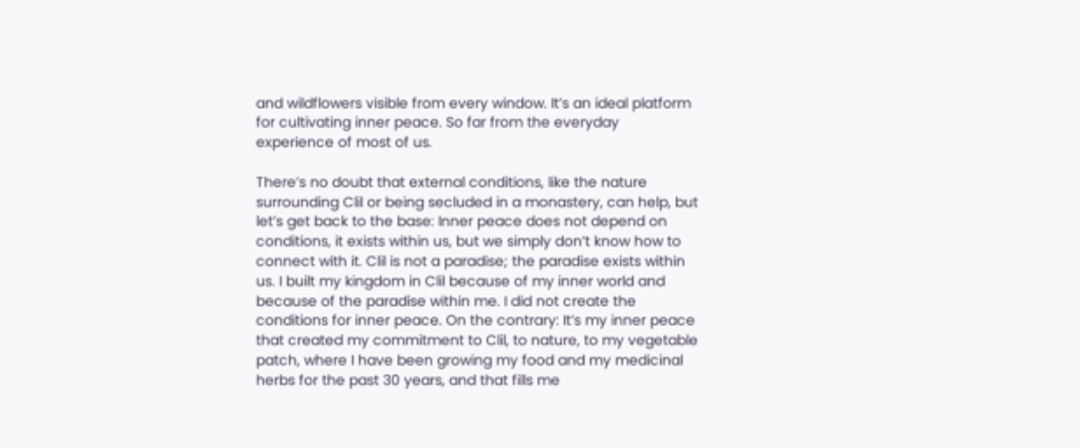and wildflowers visible from every window. It’s an ideal platform for cultivating inner peace. So far from the everyday experience of most of us.

There’s no doubt that external conditions, like the nature surrounding Clil or being secluded in a monastery, can help, but let’s get back to the base: Inner peace does not depend on conditions, it exists within us, but we simply don’t know how to connect with it. Clil is not a paradise; the paradise exists within us. I built my kingdom in Clil because of my inner world and because of the paradise within me. I did not create the conditions for inner peace. On the contrary: It’s my inner peace that created my commitment to Clil, to nature, to my vegetable patch, where I have been growing my food and my medicinal herbs for the past 30 years, and that fills me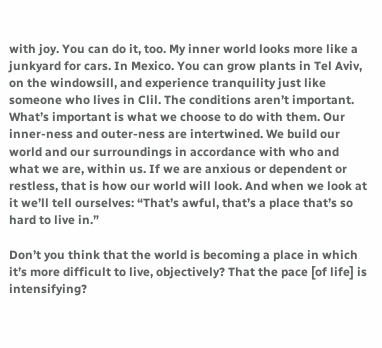with joy. You can do it, too. My inner world looks more like a junkyard for cars. In Mexico. You can grow plants in Tel Aviv, on the windowsill, and experience tranquility just like someone who lives in Clil. The conditions aren’t important. What’s important is what we choose to do with them. Our inner-ness and outer-ness are intertwined. We build our world and our surroundings in accordance with who and what we are, within us. If we are anxious or dependent or restless, that is how our world will look. And when we look at it we’ll tell ourselves: “That’s awful, that’s a place that’s so hard to live in.”

Don’t you think that the world is becoming a place in which it’s more difficult to live, objectively? That the pace [of life] is intensifying?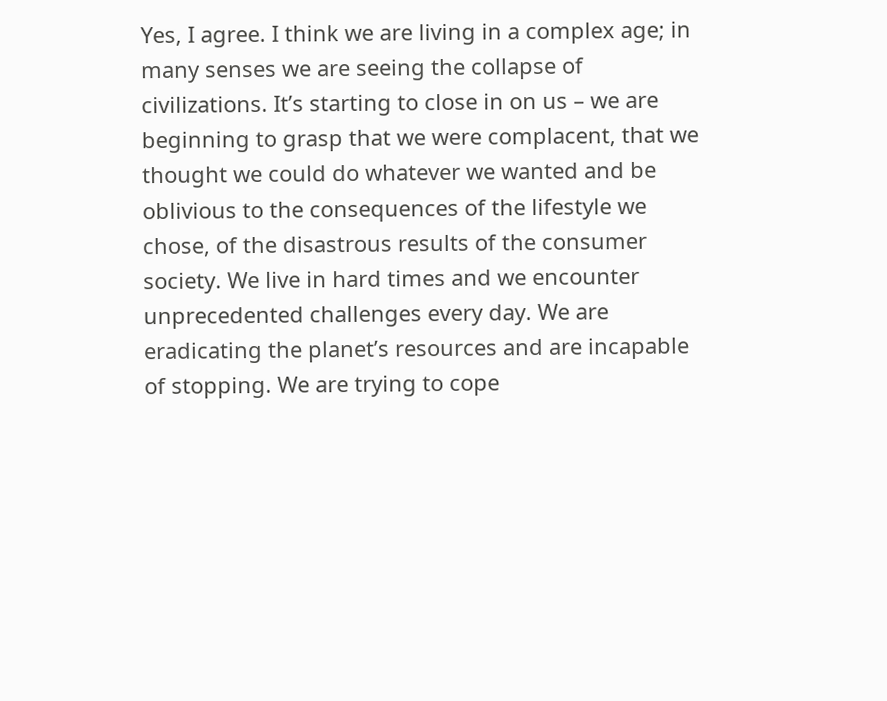Yes, I agree. I think we are living in a complex age; in many senses we are seeing the collapse of civilizations. It’s starting to close in on us – we are beginning to grasp that we were complacent, that we thought we could do whatever we wanted and be oblivious to the consequences of the lifestyle we chose, of the disastrous results of the consumer society. We live in hard times and we encounter unprecedented challenges every day. We are eradicating the planet’s resources and are incapable of stopping. We are trying to cope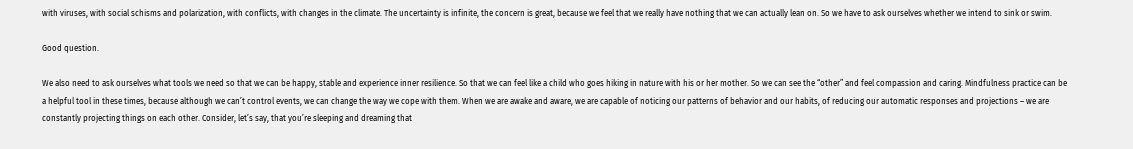with viruses, with social schisms and polarization, with conflicts, with changes in the climate. The uncertainty is infinite, the concern is great, because we feel that we really have nothing that we can actually lean on. So we have to ask ourselves whether we intend to sink or swim.

Good question.

We also need to ask ourselves what tools we need so that we can be happy, stable and experience inner resilience. So that we can feel like a child who goes hiking in nature with his or her mother. So we can see the “other” and feel compassion and caring. Mindfulness practice can be a helpful tool in these times, because although we can’t control events, we can change the way we cope with them. When we are awake and aware, we are capable of noticing our patterns of behavior and our habits, of reducing our automatic responses and projections – we are constantly projecting things on each other. Consider, let’s say, that you’re sleeping and dreaming that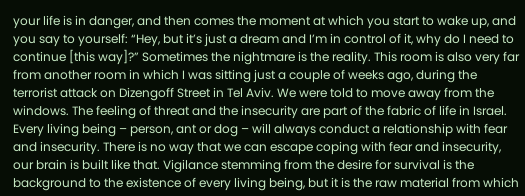your life is in danger, and then comes the moment at which you start to wake up, and you say to yourself: “Hey, but it’s just a dream and I’m in control of it, why do I need to continue [this way]?” Sometimes the nightmare is the reality. This room is also very far from another room in which I was sitting just a couple of weeks ago, during the terrorist attack on Dizengoff Street in Tel Aviv. We were told to move away from the windows. The feeling of threat and the insecurity are part of the fabric of life in Israel. Every living being – person, ant or dog – will always conduct a relationship with fear and insecurity. There is no way that we can escape coping with fear and insecurity, our brain is built like that. Vigilance stemming from the desire for survival is the background to the existence of every living being, but it is the raw material from which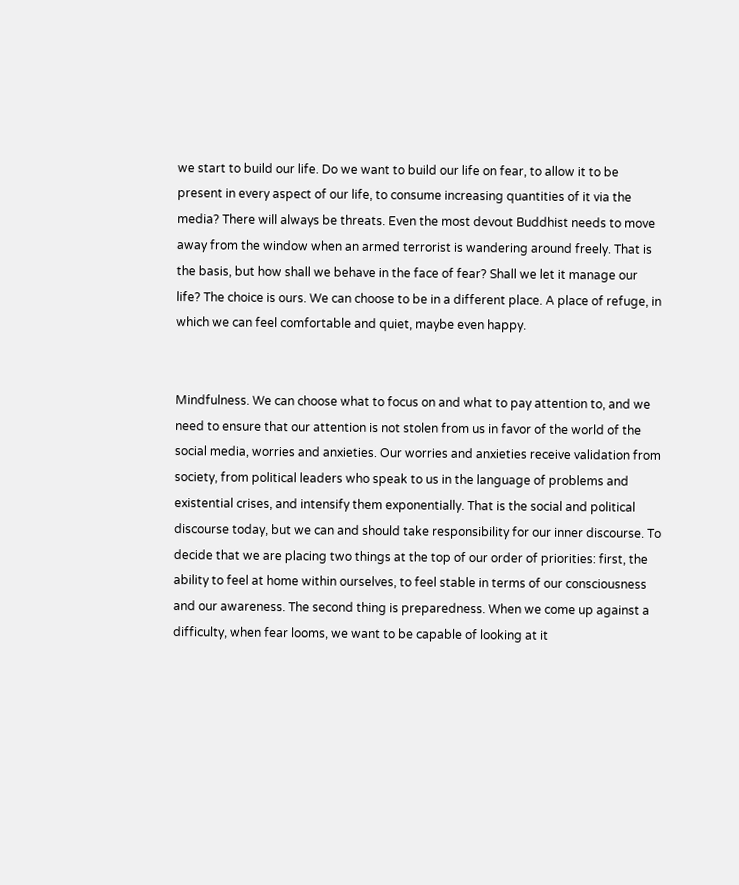we start to build our life. Do we want to build our life on fear, to allow it to be present in every aspect of our life, to consume increasing quantities of it via the media? There will always be threats. Even the most devout Buddhist needs to move away from the window when an armed terrorist is wandering around freely. That is the basis, but how shall we behave in the face of fear? Shall we let it manage our life? The choice is ours. We can choose to be in a different place. A place of refuge, in which we can feel comfortable and quiet, maybe even happy.


Mindfulness. We can choose what to focus on and what to pay attention to, and we need to ensure that our attention is not stolen from us in favor of the world of the social media, worries and anxieties. Our worries and anxieties receive validation from society, from political leaders who speak to us in the language of problems and existential crises, and intensify them exponentially. That is the social and political discourse today, but we can and should take responsibility for our inner discourse. To decide that we are placing two things at the top of our order of priorities: first, the ability to feel at home within ourselves, to feel stable in terms of our consciousness and our awareness. The second thing is preparedness. When we come up against a difficulty, when fear looms, we want to be capable of looking at it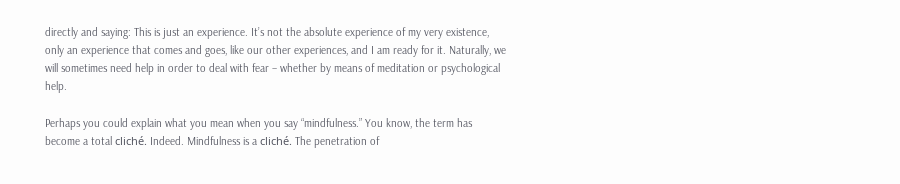directly and saying: This is just an experience. It’s not the absolute experience of my very existence, only an experience that comes and goes, like our other experiences, and I am ready for it. Naturally, we will sometimes need help in order to deal with fear – whether by means of meditation or psychological help.

Perhaps you could explain what you mean when you say “mindfulness.” You know, the term has become a total cliché. Indeed. Mindfulness is a cliché. The penetration of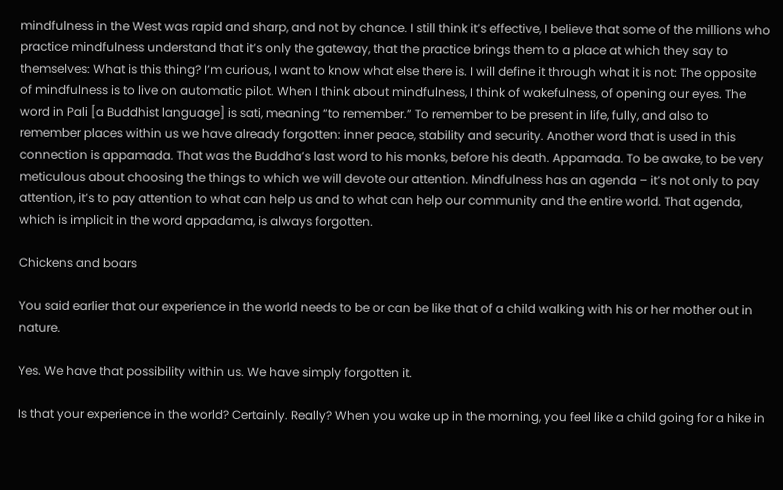mindfulness in the West was rapid and sharp, and not by chance. I still think it’s effective, I believe that some of the millions who practice mindfulness understand that it’s only the gateway, that the practice brings them to a place at which they say to themselves: What is this thing? I’m curious, I want to know what else there is. I will define it through what it is not: The opposite of mindfulness is to live on automatic pilot. When I think about mindfulness, I think of wakefulness, of opening our eyes. The word in Pali [a Buddhist language] is sati, meaning “to remember.” To remember to be present in life, fully, and also to remember places within us we have already forgotten: inner peace, stability and security. Another word that is used in this connection is appamada. That was the Buddha’s last word to his monks, before his death. Appamada. To be awake, to be very meticulous about choosing the things to which we will devote our attention. Mindfulness has an agenda – it’s not only to pay attention, it’s to pay attention to what can help us and to what can help our community and the entire world. That agenda, which is implicit in the word appadama, is always forgotten.

Chickens and boars

You said earlier that our experience in the world needs to be or can be like that of a child walking with his or her mother out in nature.

Yes. We have that possibility within us. We have simply forgotten it.

Is that your experience in the world? Certainly. Really? When you wake up in the morning, you feel like a child going for a hike in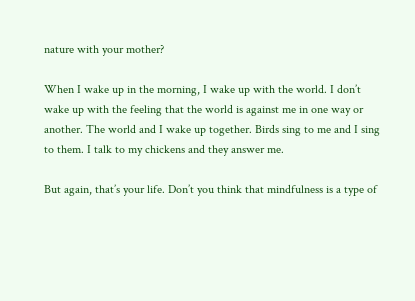nature with your mother?

When I wake up in the morning, I wake up with the world. I don’t wake up with the feeling that the world is against me in one way or another. The world and I wake up together. Birds sing to me and I sing to them. I talk to my chickens and they answer me.

But again, that’s your life. Don’t you think that mindfulness is a type of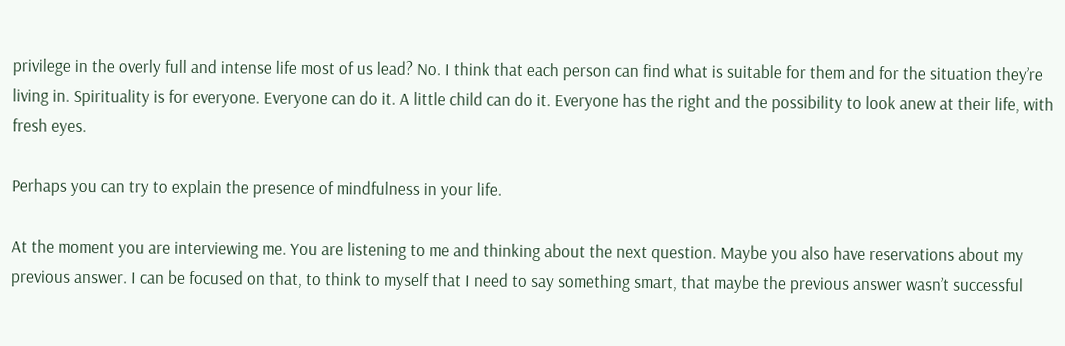privilege in the overly full and intense life most of us lead? No. I think that each person can find what is suitable for them and for the situation they’re living in. Spirituality is for everyone. Everyone can do it. A little child can do it. Everyone has the right and the possibility to look anew at their life, with fresh eyes.

Perhaps you can try to explain the presence of mindfulness in your life.

At the moment you are interviewing me. You are listening to me and thinking about the next question. Maybe you also have reservations about my previous answer. I can be focused on that, to think to myself that I need to say something smart, that maybe the previous answer wasn’t successful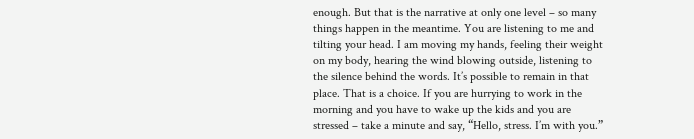enough. But that is the narrative at only one level – so many things happen in the meantime. You are listening to me and tilting your head. I am moving my hands, feeling their weight on my body, hearing the wind blowing outside, listening to the silence behind the words. It’s possible to remain in that place. That is a choice. If you are hurrying to work in the morning and you have to wake up the kids and you are stressed – take a minute and say, “Hello, stress. I’m with you.”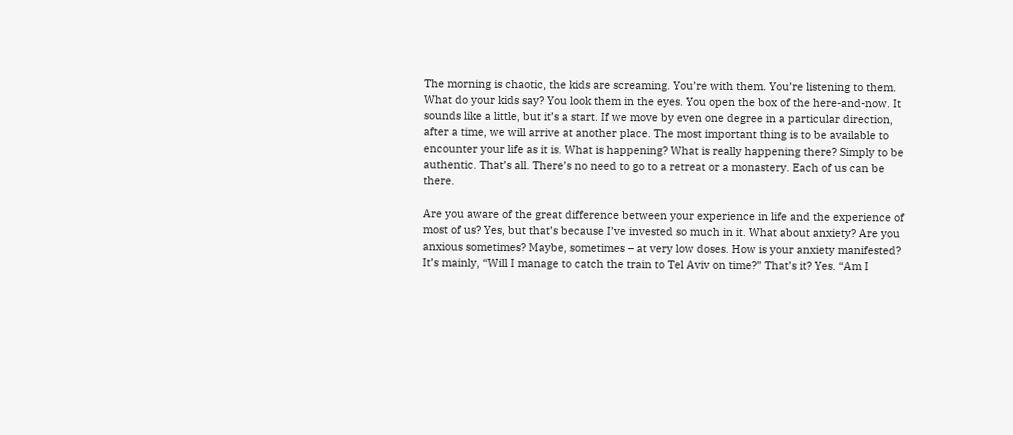The morning is chaotic, the kids are screaming. You’re with them. You’re listening to them. What do your kids say? You look them in the eyes. You open the box of the here-and-now. It sounds like a little, but it’s a start. If we move by even one degree in a particular direction, after a time, we will arrive at another place. The most important thing is to be available to encounter your life as it is. What is happening? What is really happening there? Simply to be authentic. That’s all. There’s no need to go to a retreat or a monastery. Each of us can be there.

Are you aware of the great difference between your experience in life and the experience of most of us? Yes, but that’s because I’ve invested so much in it. What about anxiety? Are you anxious sometimes? Maybe, sometimes – at very low doses. How is your anxiety manifested? It’s mainly, “Will I manage to catch the train to Tel Aviv on time?” That’s it? Yes. “Am I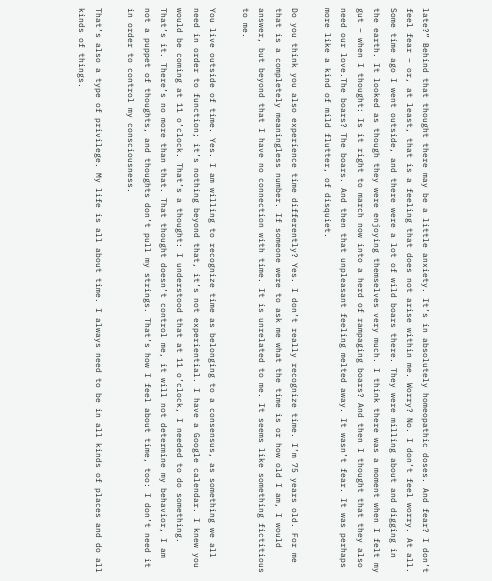late?” Behind that thought there may be a little anxiety. It’s in absolutely homeopathic doses. And fear? I don’t feel fear – or, at least, that is a feeling that does not arise within me. Worry? No. I don’t feel worry. At all. Some time ago I went outside, and there were a lot of wild boars there. They were milling about and digging in the earth. It looked as though they were enjoying themselves very much. I think there was a moment when I felt my gut – when I thought: Is it right to march now into a herd of rampaging boars? And then I thought that they also need our love.The boars? The boars. And then that unpleasant feeling melted away. It wasn’t fear. It was perhaps more like a kind of mild flutter, of disquiet.

Do you think you also experience time differently? Yes. I don’t really recognize time. I’m 75 years old. For me that is a completely meaningless number. If someone were to ask me what the time is or how old I am, I would answer, but beyond that I have no connection with time. It is unrelated to me. It seems like something fictitious to me.

You live outside of time. Yes. I am willing to recognize time as belonging to a consensus, as something we all need in order to function; it’s nothing beyond that, it’s not experiential. I have a Google calendar. I knew you would be coming at 11 o’clock. That’s a thought: I understood that at 11 o’clock, I needed to do something. That’s it. There’s no more than that. That thought doesn’t control me, it will not determine my behavior, I am not a puppet of thoughts, and thoughts don’t pull my strings. That’s how I feel about time, too: I don’t need it in order to control my consciousness.

That’s also a type of privilege. My life is all about time. I always need to be in all kinds of places and do all kinds of things.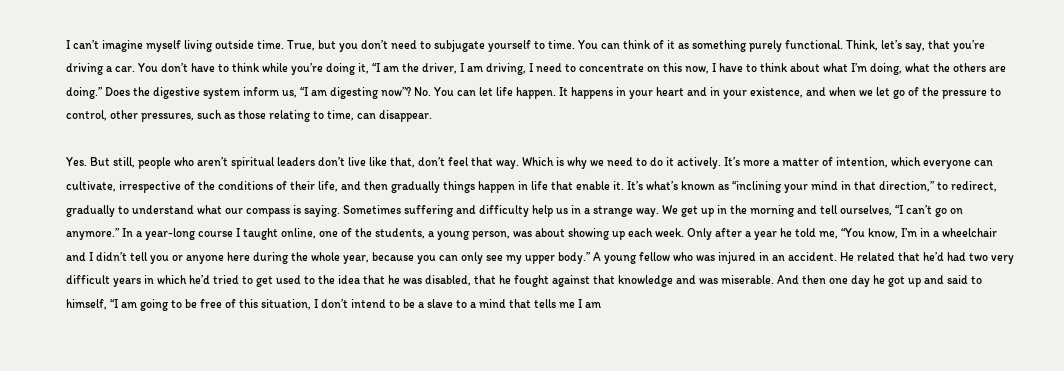I can’t imagine myself living outside time. True, but you don’t need to subjugate yourself to time. You can think of it as something purely functional. Think, let’s say, that you’re driving a car. You don’t have to think while you’re doing it, “I am the driver, I am driving, I need to concentrate on this now, I have to think about what I’m doing, what the others are doing.” Does the digestive system inform us, “I am digesting now”? No. You can let life happen. It happens in your heart and in your existence, and when we let go of the pressure to control, other pressures, such as those relating to time, can disappear.

Yes. But still, people who aren’t spiritual leaders don’t live like that, don’t feel that way. Which is why we need to do it actively. It’s more a matter of intention, which everyone can cultivate, irrespective of the conditions of their life, and then gradually things happen in life that enable it. It’s what’s known as “inclining your mind in that direction,” to redirect, gradually to understand what our compass is saying. Sometimes suffering and difficulty help us in a strange way. We get up in the morning and tell ourselves, “I can’t go on anymore.” In a year-long course I taught online, one of the students, a young person, was about showing up each week. Only after a year he told me, “You know, I’m in a wheelchair and I didn’t tell you or anyone here during the whole year, because you can only see my upper body.” A young fellow who was injured in an accident. He related that he’d had two very difficult years in which he’d tried to get used to the idea that he was disabled, that he fought against that knowledge and was miserable. And then one day he got up and said to himself, “I am going to be free of this situation, I don’t intend to be a slave to a mind that tells me I am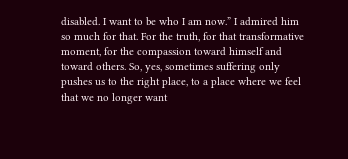disabled. I want to be who I am now.” I admired him so much for that. For the truth, for that transformative moment, for the compassion toward himself and toward others. So, yes, sometimes suffering only pushes us to the right place, to a place where we feel that we no longer want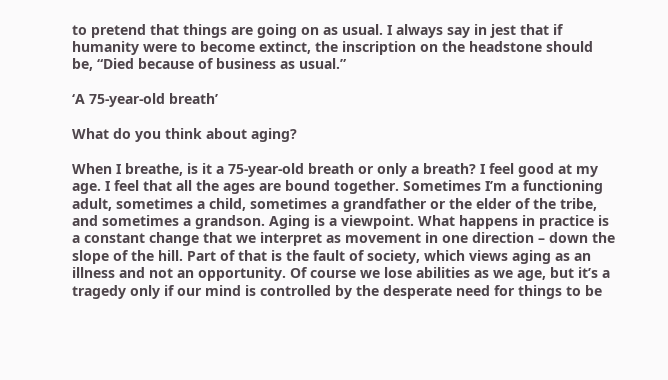to pretend that things are going on as usual. I always say in jest that if humanity were to become extinct, the inscription on the headstone should be, “Died because of business as usual.”

‘A 75-year-old breath’

What do you think about aging?

When I breathe, is it a 75-year-old breath or only a breath? I feel good at my age. I feel that all the ages are bound together. Sometimes I’m a functioning adult, sometimes a child, sometimes a grandfather or the elder of the tribe, and sometimes a grandson. Aging is a viewpoint. What happens in practice is a constant change that we interpret as movement in one direction – down the slope of the hill. Part of that is the fault of society, which views aging as an illness and not an opportunity. Of course we lose abilities as we age, but it’s a tragedy only if our mind is controlled by the desperate need for things to be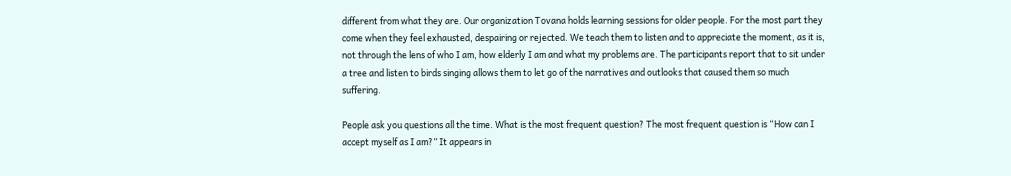different from what they are. Our organization Tovana holds learning sessions for older people. For the most part they come when they feel exhausted, despairing or rejected. We teach them to listen and to appreciate the moment, as it is, not through the lens of who I am, how elderly I am and what my problems are. The participants report that to sit under a tree and listen to birds singing allows them to let go of the narratives and outlooks that caused them so much suffering.

People ask you questions all the time. What is the most frequent question? The most frequent question is “How can I accept myself as I am?” It appears in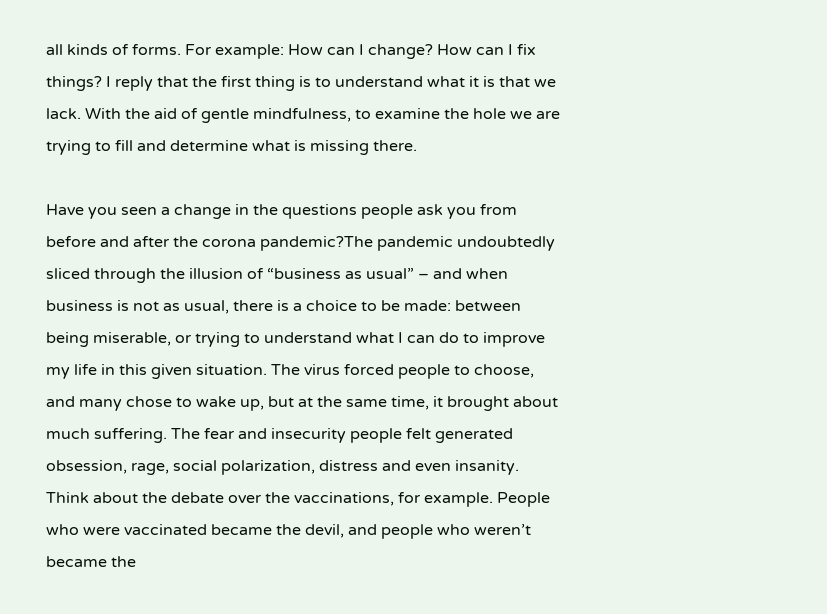all kinds of forms. For example: How can I change? How can I fix things? I reply that the first thing is to understand what it is that we lack. With the aid of gentle mindfulness, to examine the hole we are trying to fill and determine what is missing there.

Have you seen a change in the questions people ask you from before and after the corona pandemic?The pandemic undoubtedly sliced through the illusion of “business as usual” – and when business is not as usual, there is a choice to be made: between being miserable, or trying to understand what I can do to improve my life in this given situation. The virus forced people to choose, and many chose to wake up, but at the same time, it brought about much suffering. The fear and insecurity people felt generated obsession, rage, social polarization, distress and even insanity. Think about the debate over the vaccinations, for example. People who were vaccinated became the devil, and people who weren’t became the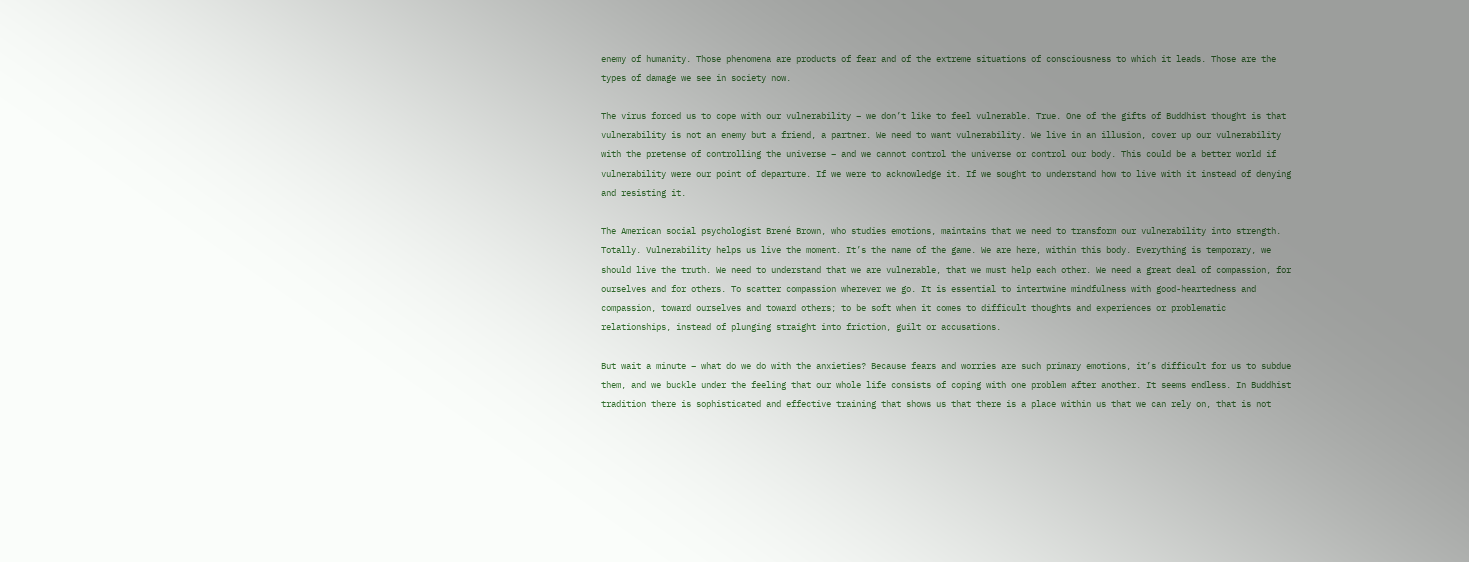enemy of humanity. Those phenomena are products of fear and of the extreme situations of consciousness to which it leads. Those are the types of damage we see in society now.

The virus forced us to cope with our vulnerability – we don’t like to feel vulnerable. True. One of the gifts of Buddhist thought is that vulnerability is not an enemy but a friend, a partner. We need to want vulnerability. We live in an illusion, cover up our vulnerability with the pretense of controlling the universe – and we cannot control the universe or control our body. This could be a better world if vulnerability were our point of departure. If we were to acknowledge it. If we sought to understand how to live with it instead of denying and resisting it.

The American social psychologist Brené Brown, who studies emotions, maintains that we need to transform our vulnerability into strength. Totally. Vulnerability helps us live the moment. It’s the name of the game. We are here, within this body. Everything is temporary, we should live the truth. We need to understand that we are vulnerable, that we must help each other. We need a great deal of compassion, for ourselves and for others. To scatter compassion wherever we go. It is essential to intertwine mindfulness with good-heartedness and compassion, toward ourselves and toward others; to be soft when it comes to difficult thoughts and experiences or problematic relationships, instead of plunging straight into friction, guilt or accusations.

But wait a minute – what do we do with the anxieties? Because fears and worries are such primary emotions, it’s difficult for us to subdue them, and we buckle under the feeling that our whole life consists of coping with one problem after another. It seems endless. In Buddhist tradition there is sophisticated and effective training that shows us that there is a place within us that we can rely on, that is not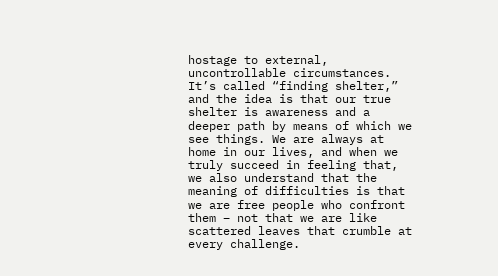hostage to external, uncontrollable circumstances. It’s called “finding shelter,” and the idea is that our true shelter is awareness and a deeper path by means of which we see things. We are always at home in our lives, and when we truly succeed in feeling that, we also understand that the meaning of difficulties is that we are free people who confront them – not that we are like scattered leaves that crumble at every challenge.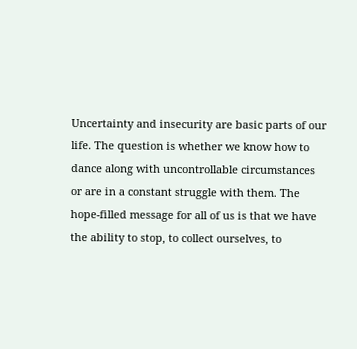Uncertainty and insecurity are basic parts of our life. The question is whether we know how to dance along with uncontrollable circumstances or are in a constant struggle with them. The hope-filled message for all of us is that we have the ability to stop, to collect ourselves, to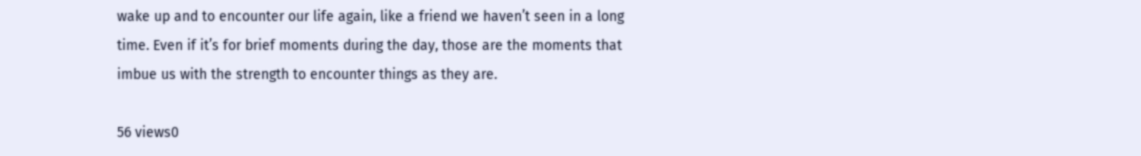wake up and to encounter our life again, like a friend we haven’t seen in a long time. Even if it’s for brief moments during the day, those are the moments that imbue us with the strength to encounter things as they are.

56 views0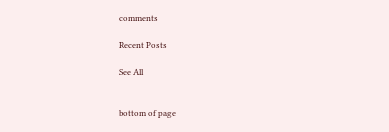comments

Recent Posts

See All


bottom of page